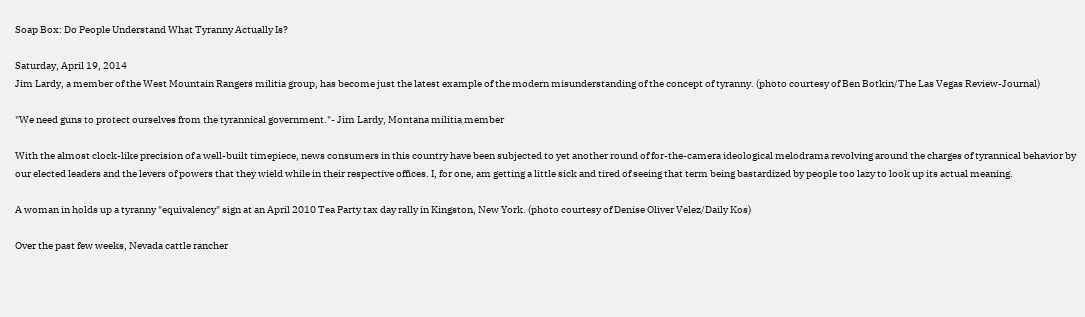Soap Box: Do People Understand What Tyranny Actually Is?

Saturday, April 19, 2014
Jim Lardy, a member of the West Mountain Rangers militia group, has become just the latest example of the modern misunderstanding of the concept of tyranny. (photo courtesy of Ben Botkin/The Las Vegas Review-Journal)

"We need guns to protect ourselves from the tyrannical government."- Jim Lardy, Montana militia member

With the almost clock-like precision of a well-built timepiece, news consumers in this country have been subjected to yet another round of for-the-camera ideological melodrama revolving around the charges of tyrannical behavior by our elected leaders and the levers of powers that they wield while in their respective offices. I, for one, am getting a little sick and tired of seeing that term being bastardized by people too lazy to look up its actual meaning.

A woman in holds up a tyranny "equivalency" sign at an April 2010 Tea Party tax day rally in Kingston, New York. (photo courtesy of Denise Oliver Velez/Daily Kos)

Over the past few weeks, Nevada cattle rancher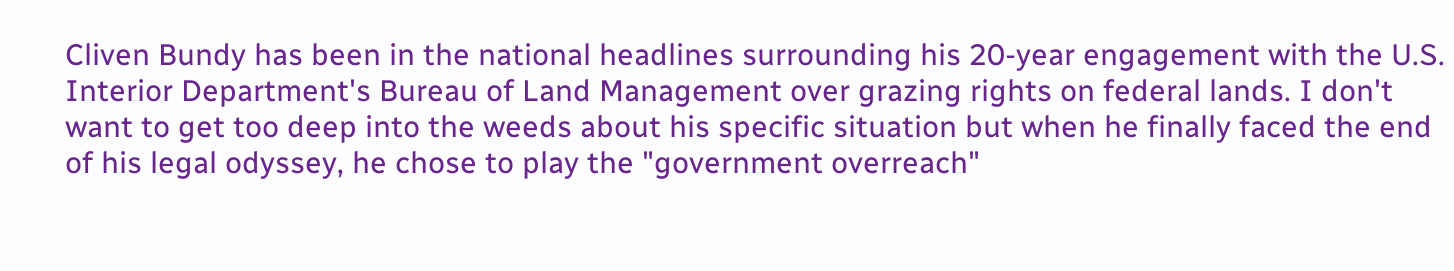Cliven Bundy has been in the national headlines surrounding his 20-year engagement with the U.S. Interior Department's Bureau of Land Management over grazing rights on federal lands. I don't want to get too deep into the weeds about his specific situation but when he finally faced the end of his legal odyssey, he chose to play the "government overreach"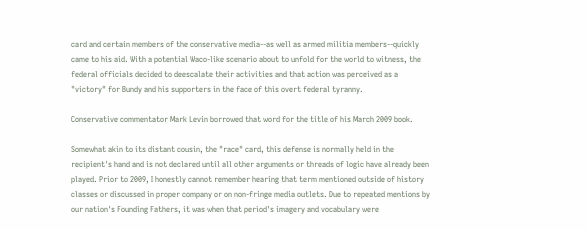card and certain members of the conservative media--as well as armed militia members--quickly came to his aid. With a potential Waco-like scenario about to unfold for the world to witness, the federal officials decided to deescalate their activities and that action was perceived as a "victory" for Bundy and his supporters in the face of this overt federal tyranny.

Conservative commentator Mark Levin borrowed that word for the title of his March 2009 book.

Somewhat akin to its distant cousin, the "race" card, this defense is normally held in the recipient's hand and is not declared until all other arguments or threads of logic have already been played. Prior to 2009, I honestly cannot remember hearing that term mentioned outside of history classes or discussed in proper company or on non-fringe media outlets. Due to repeated mentions by our nation's Founding Fathers, it was when that period's imagery and vocabulary were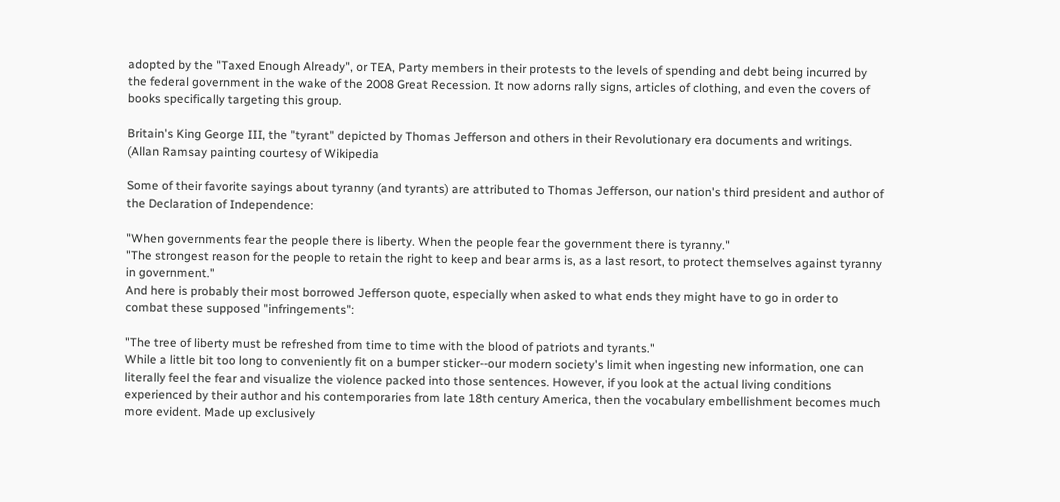adopted by the "Taxed Enough Already", or TEA, Party members in their protests to the levels of spending and debt being incurred by the federal government in the wake of the 2008 Great Recession. It now adorns rally signs, articles of clothing, and even the covers of books specifically targeting this group.

Britain's King George III, the "tyrant" depicted by Thomas Jefferson and others in their Revolutionary era documents and writings. (Allan Ramsay painting courtesy of Wikipedia

Some of their favorite sayings about tyranny (and tyrants) are attributed to Thomas Jefferson, our nation's third president and author of the Declaration of Independence:

"When governments fear the people there is liberty. When the people fear the government there is tyranny."
"The strongest reason for the people to retain the right to keep and bear arms is, as a last resort, to protect themselves against tyranny in government."
And here is probably their most borrowed Jefferson quote, especially when asked to what ends they might have to go in order to combat these supposed "infringements":

"The tree of liberty must be refreshed from time to time with the blood of patriots and tyrants."
While a little bit too long to conveniently fit on a bumper sticker--our modern society's limit when ingesting new information, one can literally feel the fear and visualize the violence packed into those sentences. However, if you look at the actual living conditions experienced by their author and his contemporaries from late 18th century America, then the vocabulary embellishment becomes much more evident. Made up exclusively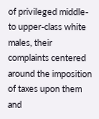of privileged middle- to upper-class white males, their complaints centered around the imposition of taxes upon them and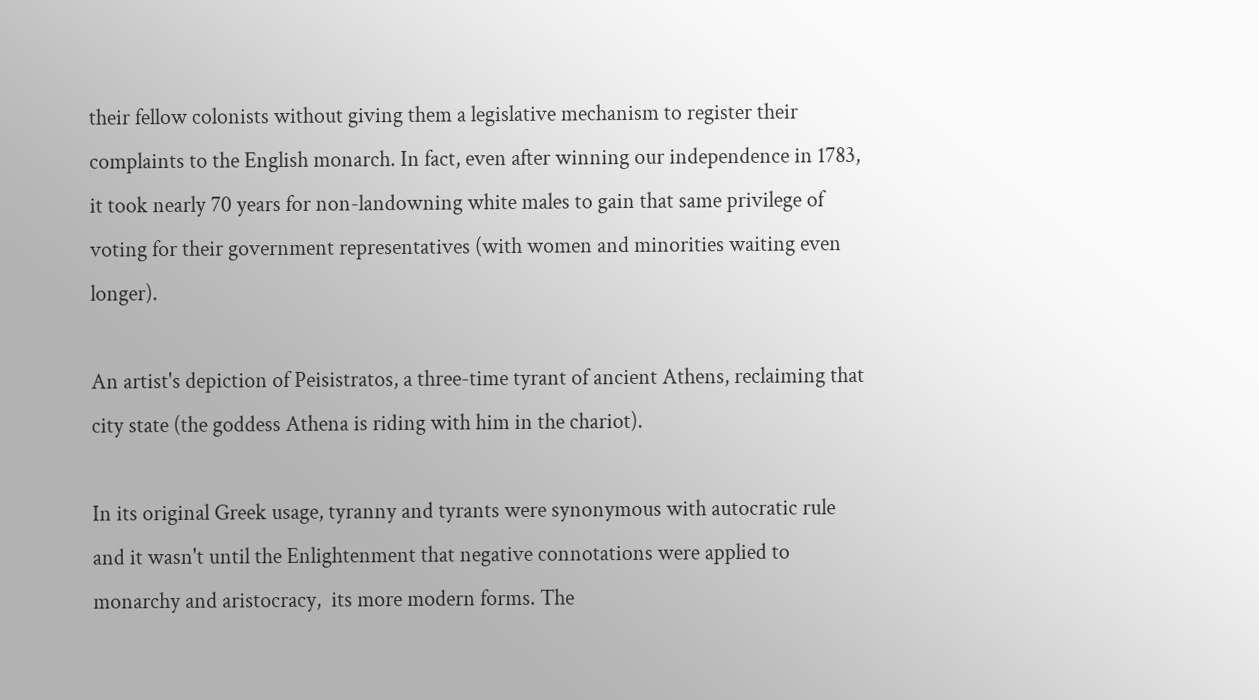their fellow colonists without giving them a legislative mechanism to register their complaints to the English monarch. In fact, even after winning our independence in 1783, it took nearly 70 years for non-landowning white males to gain that same privilege of voting for their government representatives (with women and minorities waiting even longer).

An artist's depiction of Peisistratos, a three-time tyrant of ancient Athens, reclaiming that city state (the goddess Athena is riding with him in the chariot).

In its original Greek usage, tyranny and tyrants were synonymous with autocratic rule and it wasn't until the Enlightenment that negative connotations were applied to monarchy and aristocracy,  its more modern forms. The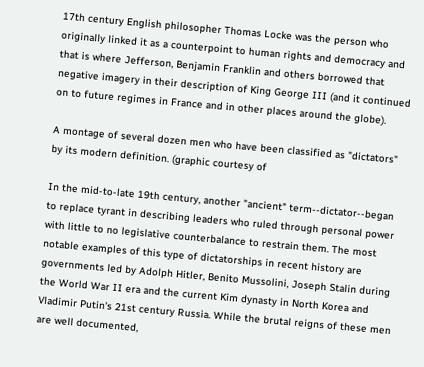17th century English philosopher Thomas Locke was the person who originally linked it as a counterpoint to human rights and democracy and that is where Jefferson, Benjamin Franklin and others borrowed that negative imagery in their description of King George III (and it continued on to future regimes in France and in other places around the globe).

A montage of several dozen men who have been classified as "dictators" by its modern definition. (graphic courtesy of

In the mid-to-late 19th century, another "ancient" term--dictator--began to replace tyrant in describing leaders who ruled through personal power with little to no legislative counterbalance to restrain them. The most notable examples of this type of dictatorships in recent history are governments led by Adolph Hitler, Benito Mussolini, Joseph Stalin during the World War II era and the current Kim dynasty in North Korea and Vladimir Putin's 21st century Russia. While the brutal reigns of these men are well documented,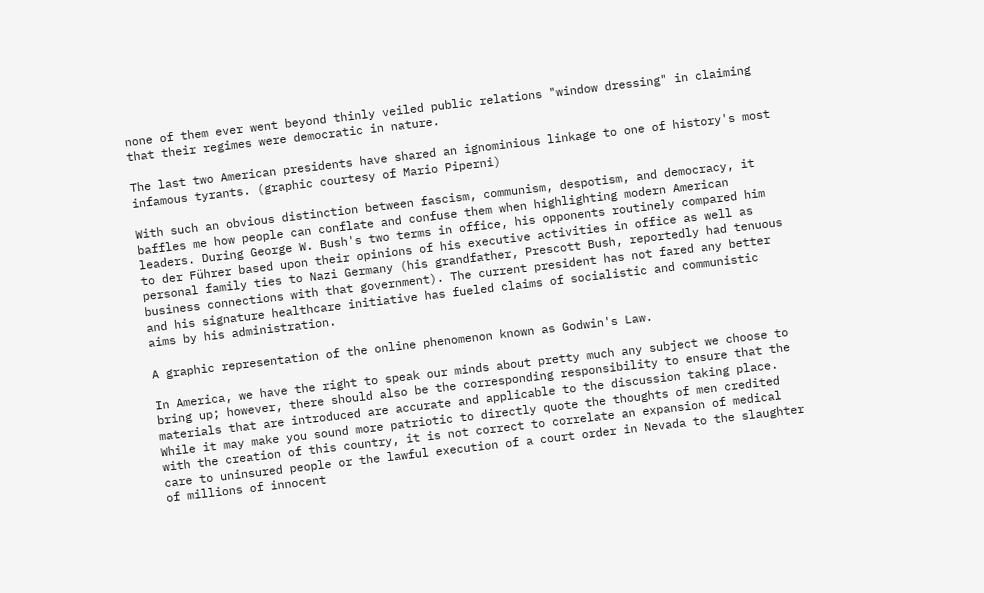none of them ever went beyond thinly veiled public relations "window dressing" in claiming that their regimes were democratic in nature.

The last two American presidents have shared an ignominious linkage to one of history's most infamous tyrants. (graphic courtesy of Mario Piperni)

With such an obvious distinction between fascism, communism, despotism, and democracy, it baffles me how people can conflate and confuse them when highlighting modern American leaders. During George W. Bush's two terms in office, his opponents routinely compared him to der Führer based upon their opinions of his executive activities in office as well as personal family ties to Nazi Germany (his grandfather, Prescott Bush, reportedly had tenuous business connections with that government). The current president has not fared any better and his signature healthcare initiative has fueled claims of socialistic and communistic aims by his administration.

A graphic representation of the online phenomenon known as Godwin's Law.

In America, we have the right to speak our minds about pretty much any subject we choose to bring up; however, there should also be the corresponding responsibility to ensure that the materials that are introduced are accurate and applicable to the discussion taking place. While it may make you sound more patriotic to directly quote the thoughts of men credited with the creation of this country, it is not correct to correlate an expansion of medical care to uninsured people or the lawful execution of a court order in Nevada to the slaughter of millions of innocent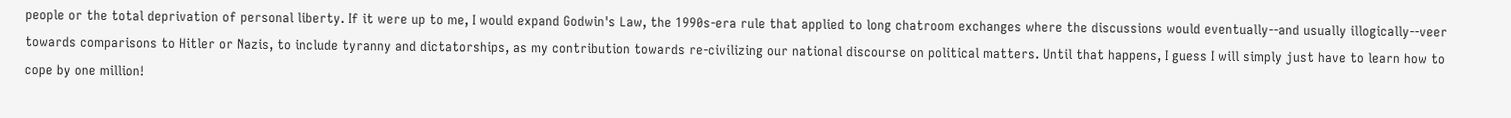people or the total deprivation of personal liberty. If it were up to me, I would expand Godwin's Law, the 1990s-era rule that applied to long chatroom exchanges where the discussions would eventually--and usually illogically--veer towards comparisons to Hitler or Nazis, to include tyranny and dictatorships, as my contribution towards re-civilizing our national discourse on political matters. Until that happens, I guess I will simply just have to learn how to cope by one million!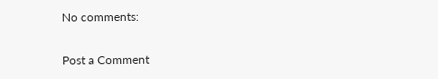No comments:

Post a Comment